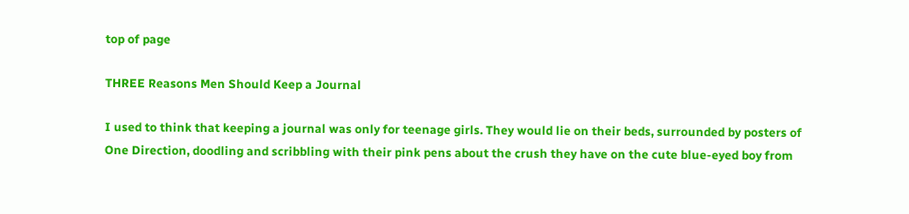top of page

THREE Reasons Men Should Keep a Journal

I used to think that keeping a journal was only for teenage girls. They would lie on their beds, surrounded by posters of One Direction, doodling and scribbling with their pink pens about the crush they have on the cute blue-eyed boy from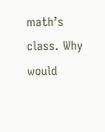math’s class. Why would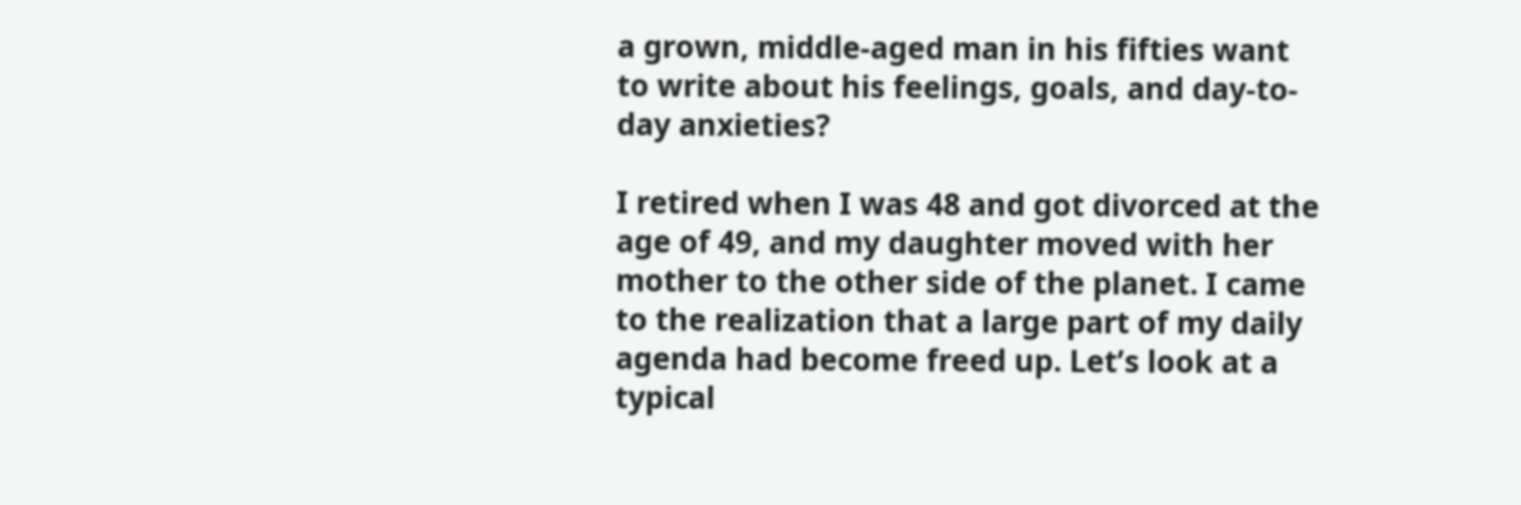a grown, middle-aged man in his fifties want to write about his feelings, goals, and day-to-day anxieties?

I retired when I was 48 and got divorced at the age of 49, and my daughter moved with her mother to the other side of the planet. I came to the realization that a large part of my daily agenda had become freed up. Let’s look at a typical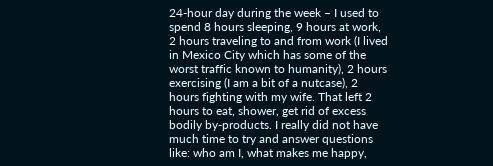24-hour day during the week – I used to spend 8 hours sleeping, 9 hours at work, 2 hours traveling to and from work (I lived in Mexico City which has some of the worst traffic known to humanity), 2 hours exercising (I am a bit of a nutcase), 2 hours fighting with my wife. That left 2 hours to eat, shower, get rid of excess bodily by-products. I really did not have much time to try and answer questions like: who am I, what makes me happy,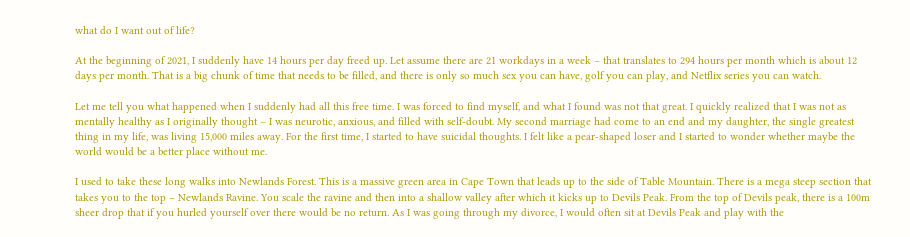what do I want out of life?

At the beginning of 2021, I suddenly have 14 hours per day freed up. Let assume there are 21 workdays in a week – that translates to 294 hours per month which is about 12 days per month. That is a big chunk of time that needs to be filled, and there is only so much sex you can have, golf you can play, and Netflix series you can watch.

Let me tell you what happened when I suddenly had all this free time. I was forced to find myself, and what I found was not that great. I quickly realized that I was not as mentally healthy as I originally thought – I was neurotic, anxious, and filled with self-doubt. My second marriage had come to an end and my daughter, the single greatest thing in my life, was living 15,000 miles away. For the first time, I started to have suicidal thoughts. I felt like a pear-shaped loser and I started to wonder whether maybe the world would be a better place without me.

I used to take these long walks into Newlands Forest. This is a massive green area in Cape Town that leads up to the side of Table Mountain. There is a mega steep section that takes you to the top – Newlands Ravine. You scale the ravine and then into a shallow valley after which it kicks up to Devils Peak. From the top of Devils peak, there is a 100m sheer drop that if you hurled yourself over there would be no return. As I was going through my divorce, I would often sit at Devils Peak and play with the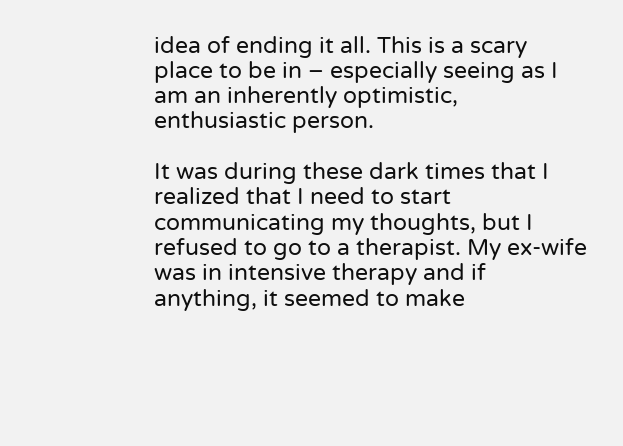idea of ending it all. This is a scary place to be in – especially seeing as I am an inherently optimistic, enthusiastic person.

It was during these dark times that I realized that I need to start communicating my thoughts, but I refused to go to a therapist. My ex-wife was in intensive therapy and if anything, it seemed to make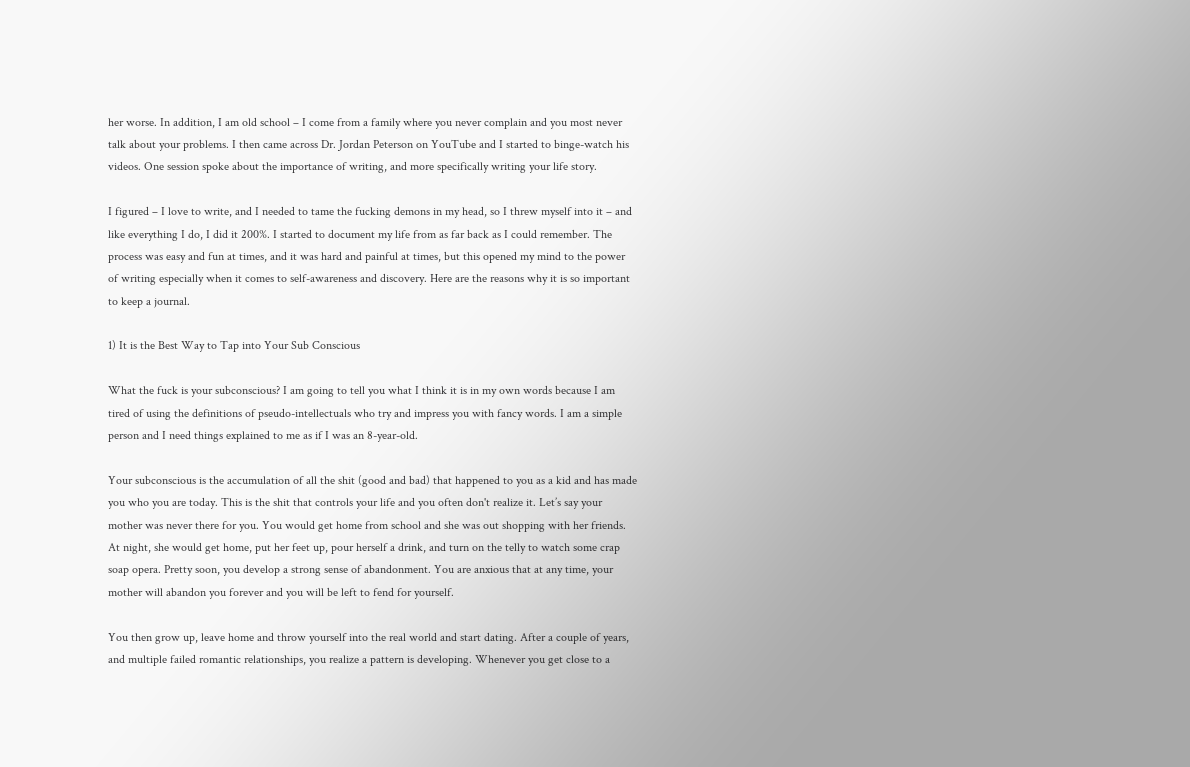her worse. In addition, I am old school – I come from a family where you never complain and you most never talk about your problems. I then came across Dr. Jordan Peterson on YouTube and I started to binge-watch his videos. One session spoke about the importance of writing, and more specifically writing your life story.

I figured – I love to write, and I needed to tame the fucking demons in my head, so I threw myself into it – and like everything I do, I did it 200%. I started to document my life from as far back as I could remember. The process was easy and fun at times, and it was hard and painful at times, but this opened my mind to the power of writing especially when it comes to self-awareness and discovery. Here are the reasons why it is so important to keep a journal.

1) It is the Best Way to Tap into Your Sub Conscious

What the fuck is your subconscious? I am going to tell you what I think it is in my own words because I am tired of using the definitions of pseudo-intellectuals who try and impress you with fancy words. I am a simple person and I need things explained to me as if I was an 8-year-old.

Your subconscious is the accumulation of all the shit (good and bad) that happened to you as a kid and has made you who you are today. This is the shit that controls your life and you often don't realize it. Let’s say your mother was never there for you. You would get home from school and she was out shopping with her friends. At night, she would get home, put her feet up, pour herself a drink, and turn on the telly to watch some crap soap opera. Pretty soon, you develop a strong sense of abandonment. You are anxious that at any time, your mother will abandon you forever and you will be left to fend for yourself.

You then grow up, leave home and throw yourself into the real world and start dating. After a couple of years, and multiple failed romantic relationships, you realize a pattern is developing. Whenever you get close to a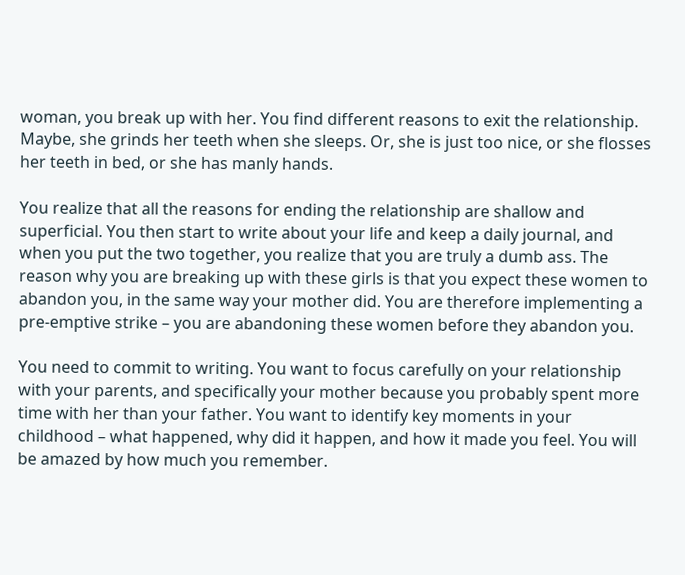woman, you break up with her. You find different reasons to exit the relationship. Maybe, she grinds her teeth when she sleeps. Or, she is just too nice, or she flosses her teeth in bed, or she has manly hands.

You realize that all the reasons for ending the relationship are shallow and superficial. You then start to write about your life and keep a daily journal, and when you put the two together, you realize that you are truly a dumb ass. The reason why you are breaking up with these girls is that you expect these women to abandon you, in the same way your mother did. You are therefore implementing a pre-emptive strike – you are abandoning these women before they abandon you.

You need to commit to writing. You want to focus carefully on your relationship with your parents, and specifically your mother because you probably spent more time with her than your father. You want to identify key moments in your childhood – what happened, why did it happen, and how it made you feel. You will be amazed by how much you remember.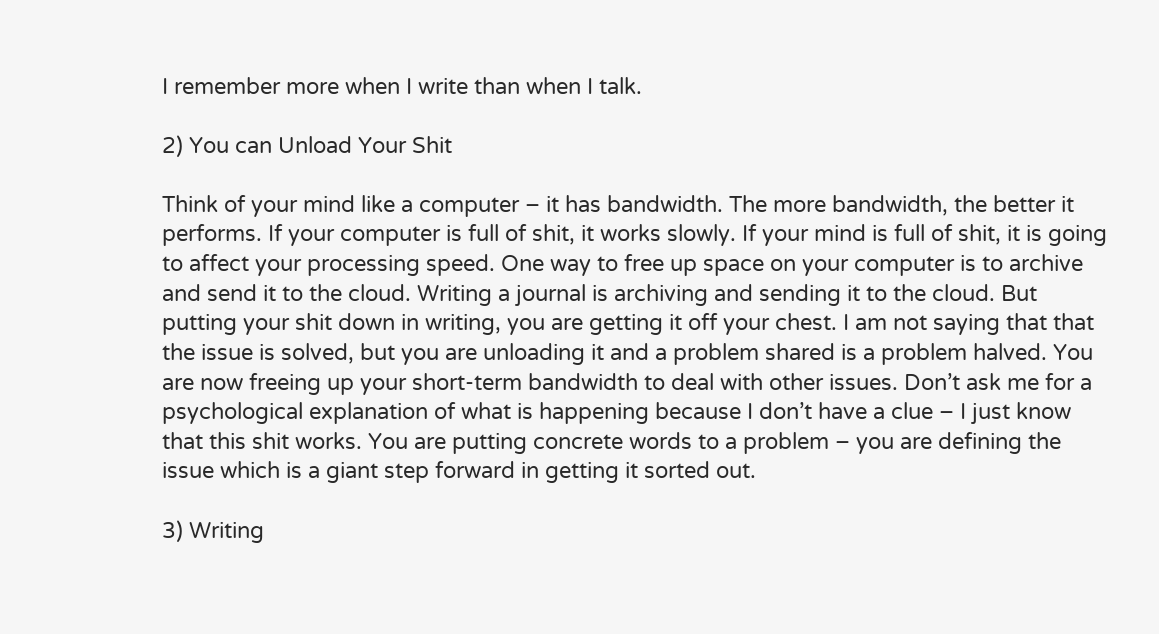I remember more when I write than when I talk.

2) You can Unload Your Shit

Think of your mind like a computer – it has bandwidth. The more bandwidth, the better it performs. If your computer is full of shit, it works slowly. If your mind is full of shit, it is going to affect your processing speed. One way to free up space on your computer is to archive and send it to the cloud. Writing a journal is archiving and sending it to the cloud. But putting your shit down in writing, you are getting it off your chest. I am not saying that that the issue is solved, but you are unloading it and a problem shared is a problem halved. You are now freeing up your short-term bandwidth to deal with other issues. Don’t ask me for a psychological explanation of what is happening because I don’t have a clue – I just know that this shit works. You are putting concrete words to a problem – you are defining the issue which is a giant step forward in getting it sorted out.

3) Writing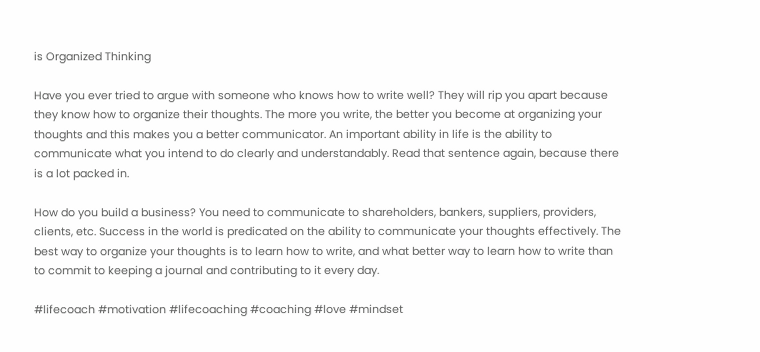is Organized Thinking

Have you ever tried to argue with someone who knows how to write well? They will rip you apart because they know how to organize their thoughts. The more you write, the better you become at organizing your thoughts and this makes you a better communicator. An important ability in life is the ability to communicate what you intend to do clearly and understandably. Read that sentence again, because there is a lot packed in.

How do you build a business? You need to communicate to shareholders, bankers, suppliers, providers, clients, etc. Success in the world is predicated on the ability to communicate your thoughts effectively. The best way to organize your thoughts is to learn how to write, and what better way to learn how to write than to commit to keeping a journal and contributing to it every day.

#lifecoach #motivation #lifecoaching #coaching #love #mindset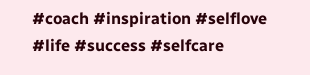#coach #inspiration #selflove #life #success #selfcare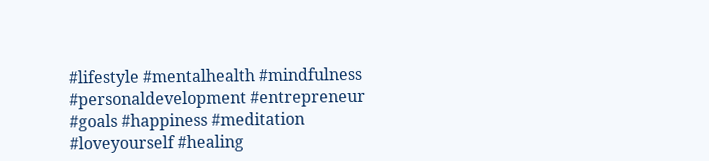#lifestyle #mentalhealth #mindfulness #personaldevelopment #entrepreneur #goals #happiness #meditation #loveyourself #healing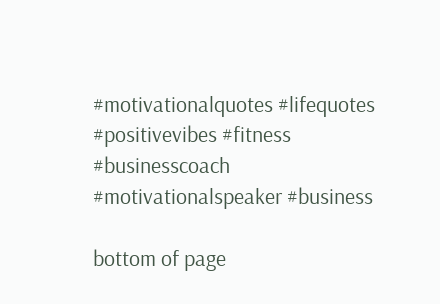#motivationalquotes #lifequotes #positivevibes #fitness #businesscoach #motivationalspeaker #business

bottom of page